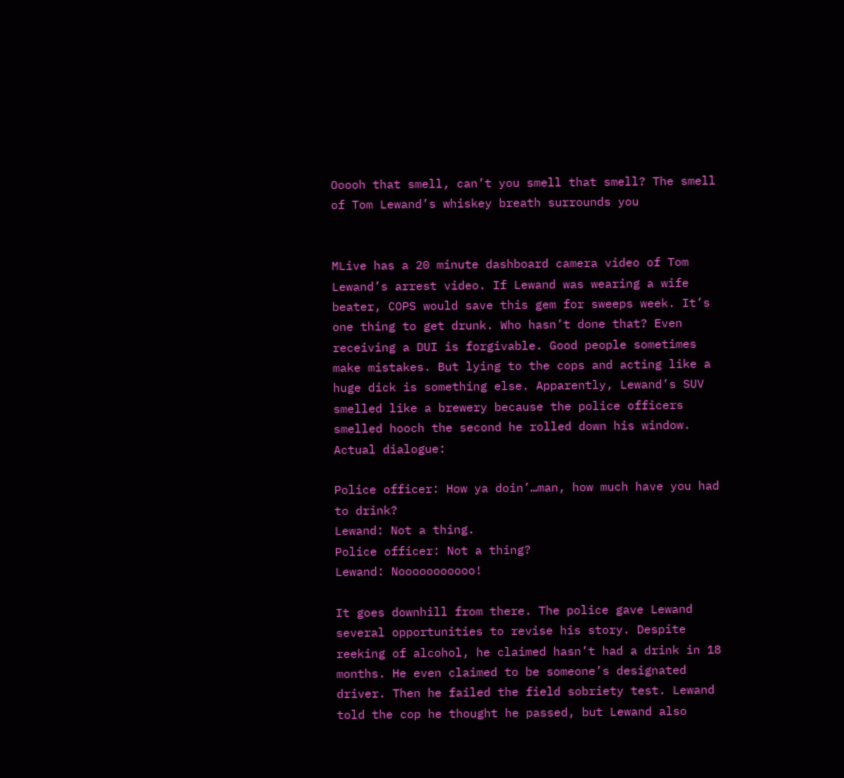Ooooh that smell, can’t you smell that smell? The smell of Tom Lewand’s whiskey breath surrounds you


MLive has a 20 minute dashboard camera video of Tom Lewand’s arrest video. If Lewand was wearing a wife beater, COPS would save this gem for sweeps week. It’s one thing to get drunk. Who hasn’t done that? Even receiving a DUI is forgivable. Good people sometimes make mistakes. But lying to the cops and acting like a huge dick is something else. Apparently, Lewand’s SUV smelled like a brewery because the police officers smelled hooch the second he rolled down his window. Actual dialogue:

Police officer: How ya doin’…man, how much have you had to drink?
Lewand: Not a thing.
Police officer: Not a thing?
Lewand: Nooooooooooo!

It goes downhill from there. The police gave Lewand several opportunities to revise his story. Despite reeking of alcohol, he claimed hasn’t had a drink in 18 months. He even claimed to be someone’s designated driver. Then he failed the field sobriety test. Lewand told the cop he thought he passed, but Lewand also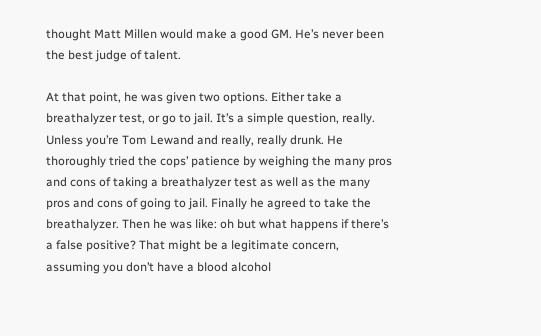thought Matt Millen would make a good GM. He’s never been the best judge of talent.

At that point, he was given two options. Either take a breathalyzer test, or go to jail. It’s a simple question, really. Unless you’re Tom Lewand and really, really drunk. He thoroughly tried the cops’ patience by weighing the many pros and cons of taking a breathalyzer test as well as the many pros and cons of going to jail. Finally he agreed to take the breathalyzer. Then he was like: oh but what happens if there’s a false positive? That might be a legitimate concern, assuming you don’t have a blood alcohol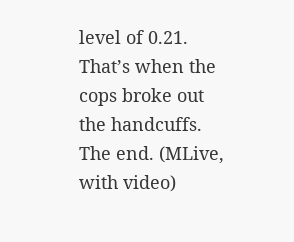level of 0.21. That’s when the cops broke out the handcuffs. The end. (MLive, with video)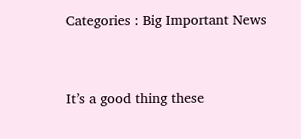Categories : Big Important News



It’s a good thing these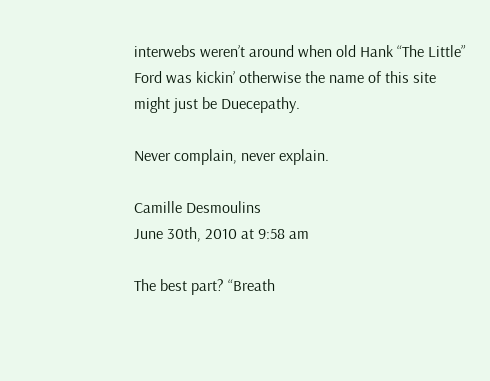interwebs weren’t around when old Hank “The Little” Ford was kickin’ otherwise the name of this site might just be Duecepathy.

Never complain, never explain.

Camille Desmoulins
June 30th, 2010 at 9:58 am

The best part? “Breath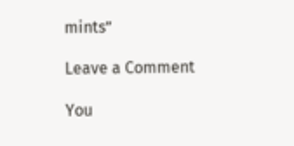mints”

Leave a Comment

You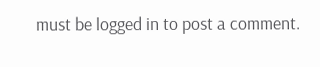must be logged in to post a comment.